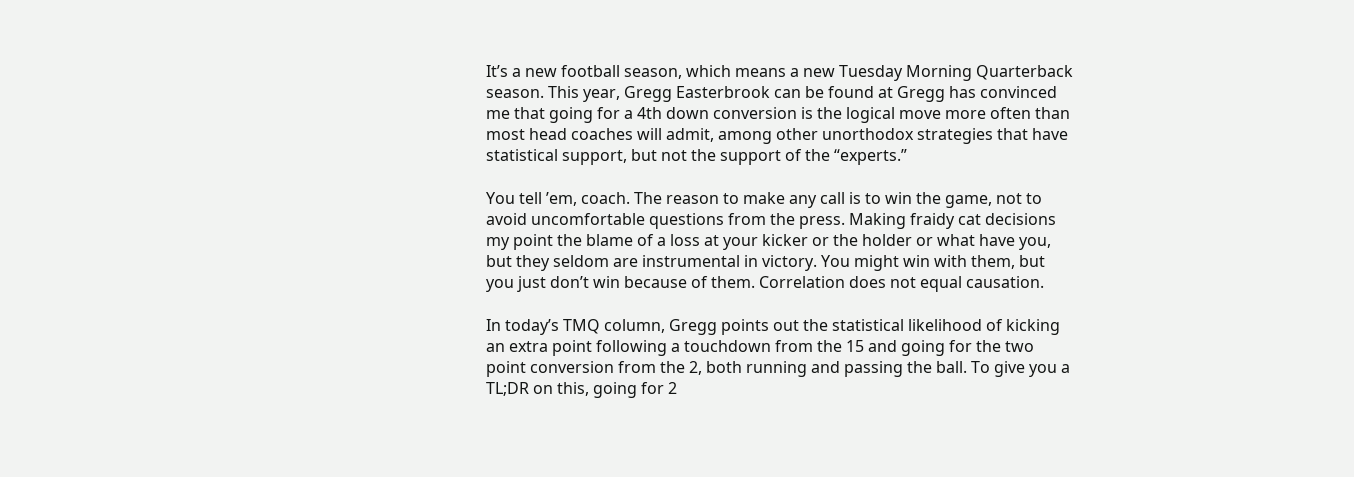It’s a new football season, which means a new Tuesday Morning Quarterback season. This year, Gregg Easterbrook can be found at Gregg has convinced me that going for a 4th down conversion is the logical move more often than most head coaches will admit, among other unorthodox strategies that have statistical support, but not the support of the “experts.”

You tell ’em, coach. The reason to make any call is to win the game, not to avoid uncomfortable questions from the press. Making fraidy cat decisions my point the blame of a loss at your kicker or the holder or what have you, but they seldom are instrumental in victory. You might win with them, but you just don’t win because of them. Correlation does not equal causation.

In today’s TMQ column, Gregg points out the statistical likelihood of kicking an extra point following a touchdown from the 15 and going for the two point conversion from the 2, both running and passing the ball. To give you a TL;DR on this, going for 2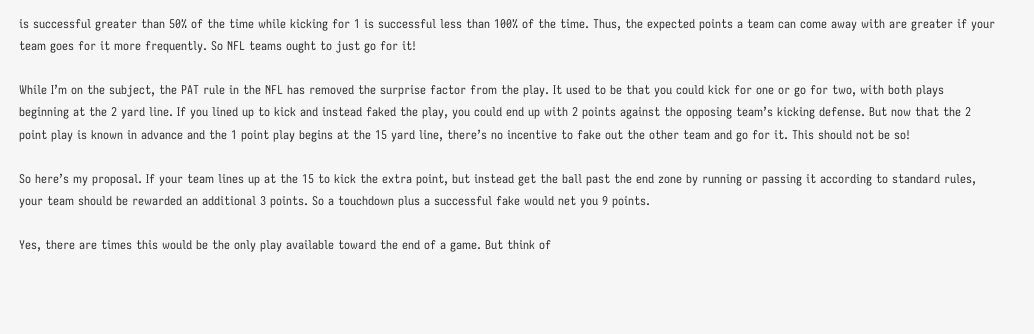is successful greater than 50% of the time while kicking for 1 is successful less than 100% of the time. Thus, the expected points a team can come away with are greater if your team goes for it more frequently. So NFL teams ought to just go for it!

While I’m on the subject, the PAT rule in the NFL has removed the surprise factor from the play. It used to be that you could kick for one or go for two, with both plays beginning at the 2 yard line. If you lined up to kick and instead faked the play, you could end up with 2 points against the opposing team’s kicking defense. But now that the 2 point play is known in advance and the 1 point play begins at the 15 yard line, there’s no incentive to fake out the other team and go for it. This should not be so!

So here’s my proposal. If your team lines up at the 15 to kick the extra point, but instead get the ball past the end zone by running or passing it according to standard rules, your team should be rewarded an additional 3 points. So a touchdown plus a successful fake would net you 9 points.

Yes, there are times this would be the only play available toward the end of a game. But think of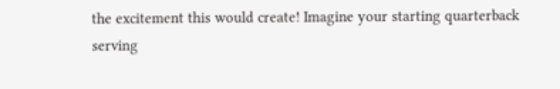the excitement this would create! Imagine your starting quarterback serving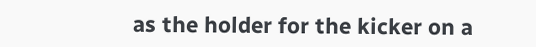as the holder for the kicker on a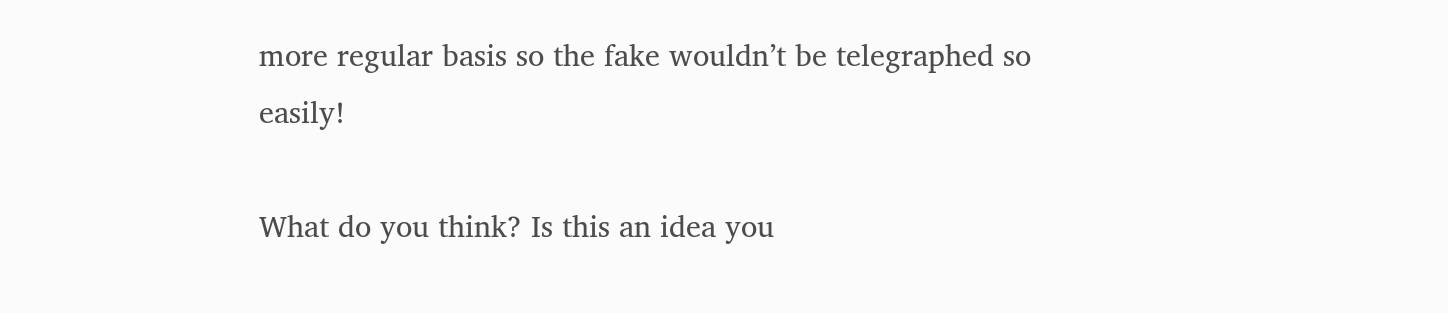more regular basis so the fake wouldn’t be telegraphed so easily!

What do you think? Is this an idea you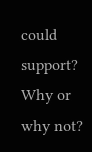could support? Why or why not?